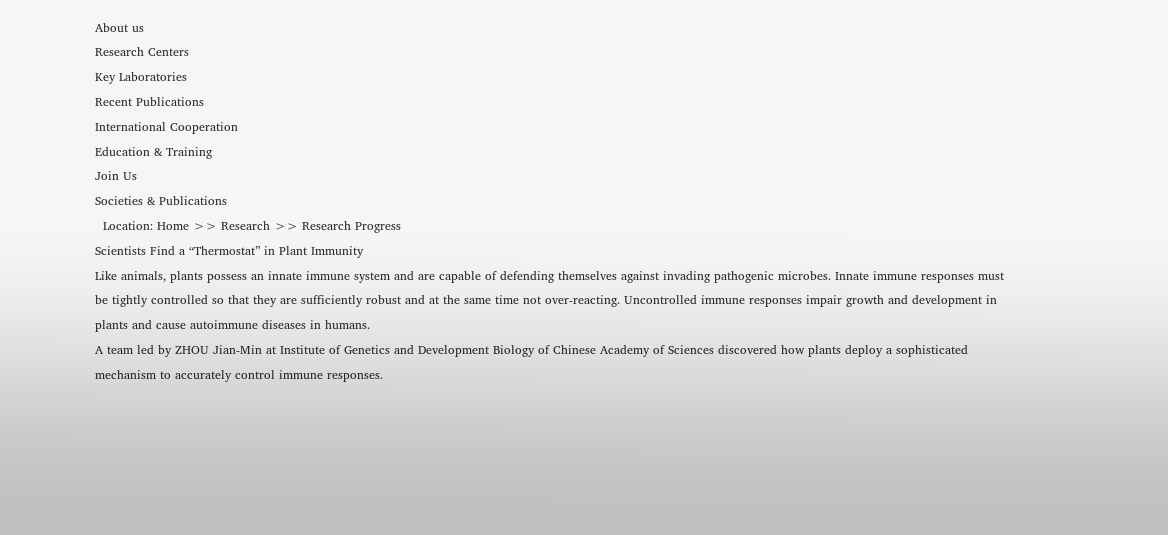About us
Research Centers
Key Laboratories
Recent Publications
International Cooperation
Education & Training
Join Us
Societies & Publications
  Location: Home >> Research >> Research Progress
Scientists Find a “Thermostat” in Plant Immunity
Like animals, plants possess an innate immune system and are capable of defending themselves against invading pathogenic microbes. Innate immune responses must be tightly controlled so that they are sufficiently robust and at the same time not over-reacting. Uncontrolled immune responses impair growth and development in plants and cause autoimmune diseases in humans.
A team led by ZHOU Jian-Min at Institute of Genetics and Development Biology of Chinese Academy of Sciences discovered how plants deploy a sophisticated mechanism to accurately control immune responses.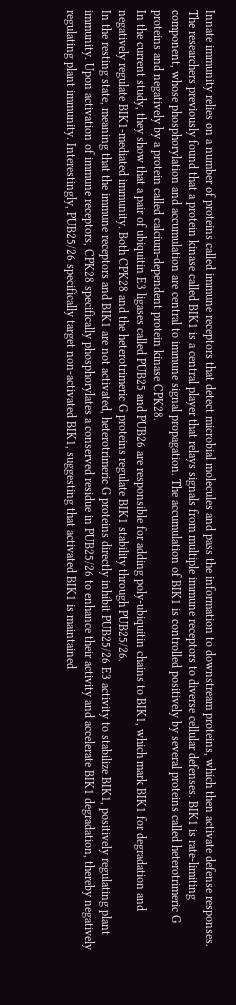Innate immunity relies on a number of proteins called immune receptors that detect microbial molecules and pass the information to downstream proteins, which then activate defense responses.
The researchers previously found that a protein kinase called BIK1 is a central player that relays signals from multiple immune receptors to diverse cellular defenses. BIK1 is rate-limiting component, whose phosphorylation and accumulation are central to immune signal propagation. The accumulation of BIK1 is controlled positively by several proteins called heterotrimeric G proteins and negatively by a protein called calcium-dependent protein kinase CPK28.
In the current study, they show that a pair of ubiquitin E3 ligases called PUB25 and PUB26 are responsible for adding poly-ubiquitin chains to BIK1, which mark BIK1 for degradation and negatively regulate BIK1-mediated immunity. Both CPK28 and the heterotrimeric G proteins regulate BIK1 stability through PUB25/26.
In the resting state, meaning that the immune receptors and BIK1 are not activated, heterotrimeric G proteins directly inhibit PUB25/26 E3 activity to stabilize BIK1, positively regulating plant immunity. Upon activation of immune receptors, CPK28 specifically phosphorylates a conserved residue in PUB25/26 to enhance their activity and accelerate BIK1 degradation, thereby negatively regulating plant immunity. Interestingly, PUB25/26 specifically target non-activated BIK1, suggesting that activated BIK1 is maintained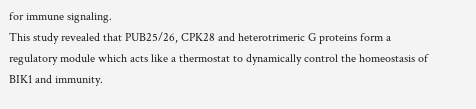for immune signaling.
This study revealed that PUB25/26, CPK28 and heterotrimeric G proteins form a regulatory module which acts like a thermostat to dynamically control the homeostasis of BIK1 and immunity.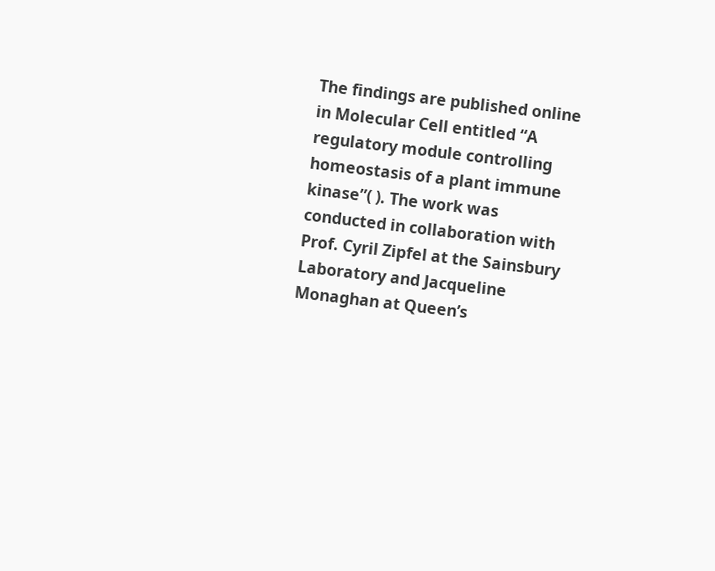The findings are published online in Molecular Cell entitled “A regulatory module controlling homeostasis of a plant immune kinase”( ). The work was conducted in collaboration with Prof. Cyril Zipfel at the Sainsbury Laboratory and Jacqueline Monaghan at Queen’s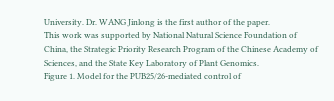University. Dr. WANG Jinlong is the first author of the paper.
This work was supported by National Natural Science Foundation of China, the Strategic Priority Research Program of the Chinese Academy of Sciences, and the State Key Laboratory of Plant Genomics.
Figure 1. Model for the PUB25/26-mediated control of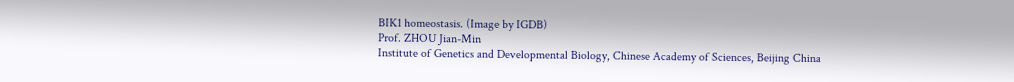BIK1 homeostasis. (Image by IGDB)
Prof. ZHOU Jian-Min
Institute of Genetics and Developmental Biology, Chinese Academy of Sciences, Beijing China